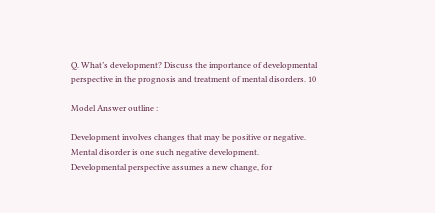Q. What’s development? Discuss the importance of developmental perspective in the prognosis and treatment of mental disorders. 10

Model Answer outline :

Development involves changes that may be positive or negative. Mental disorder is one such negative development.
Developmental perspective assumes a new change, for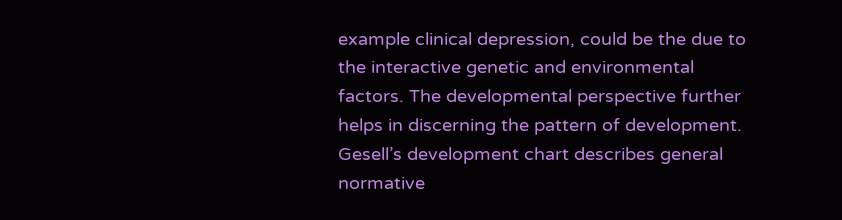example clinical depression, could be the due to the interactive genetic and environmental factors. The developmental perspective further helps in discerning the pattern of development. Gesell’s development chart describes general normative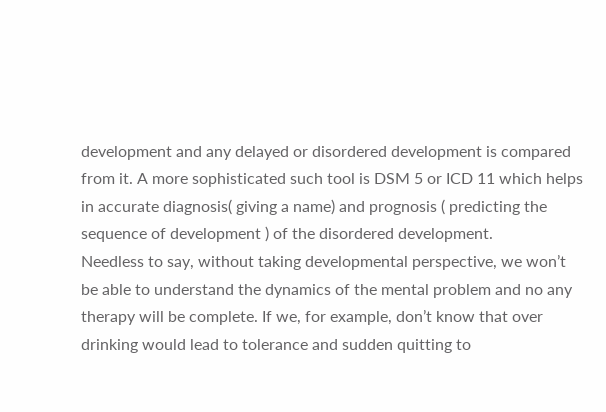development and any delayed or disordered development is compared from it. A more sophisticated such tool is DSM 5 or ICD 11 which helps in accurate diagnosis( giving a name) and prognosis ( predicting the sequence of development ) of the disordered development.
Needless to say, without taking developmental perspective, we won’t be able to understand the dynamics of the mental problem and no any therapy will be complete. If we, for example, don’t know that over drinking would lead to tolerance and sudden quitting to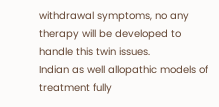withdrawal symptoms, no any therapy will be developed to handle this twin issues.
Indian as well allopathic models of treatment fully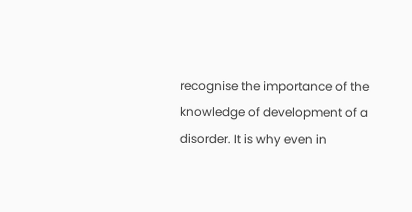recognise the importance of the knowledge of development of a disorder. It is why even in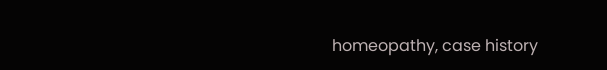homeopathy, case history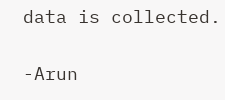data is collected.

-Arun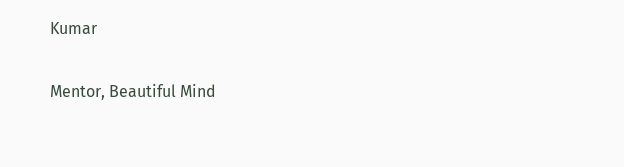Kumar

Mentor, Beautiful Mind